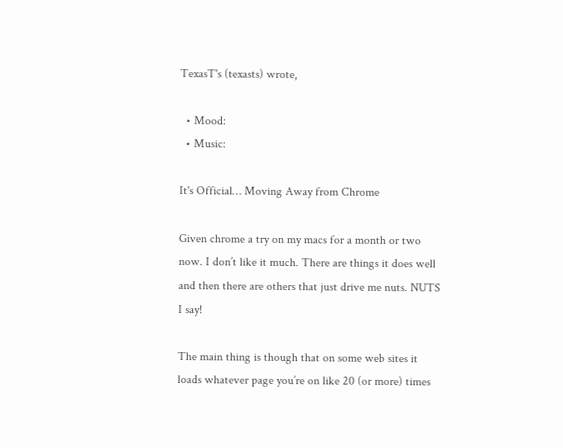TexasT's (texasts) wrote,

  • Mood:
  • Music:

It's Official… Moving Away from Chrome

Given chrome a try on my macs for a month or two now. I don’t like it much. There are things it does well and then there are others that just drive me nuts. NUTS I say!

The main thing is though that on some web sites it loads whatever page you’re on like 20 (or more) times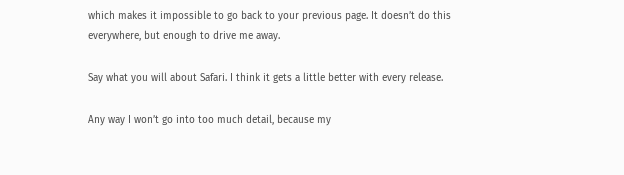which makes it impossible to go back to your previous page. It doesn’t do this everywhere, but enough to drive me away.

Say what you will about Safari. I think it gets a little better with every release.

Any way I won’t go into too much detail, because my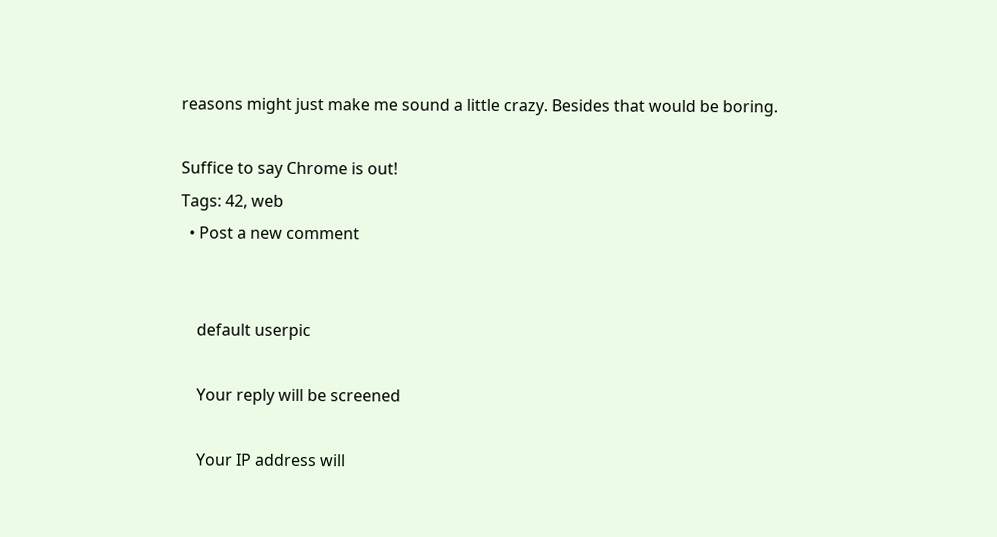reasons might just make me sound a little crazy. Besides that would be boring.

Suffice to say Chrome is out!
Tags: 42, web
  • Post a new comment


    default userpic

    Your reply will be screened

    Your IP address will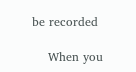be recorded

    When you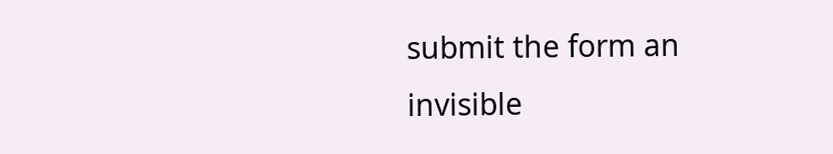submit the form an invisible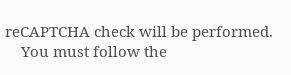reCAPTCHA check will be performed.
    You must follow the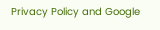Privacy Policy and Google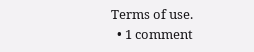Terms of use.
  • 1 comment